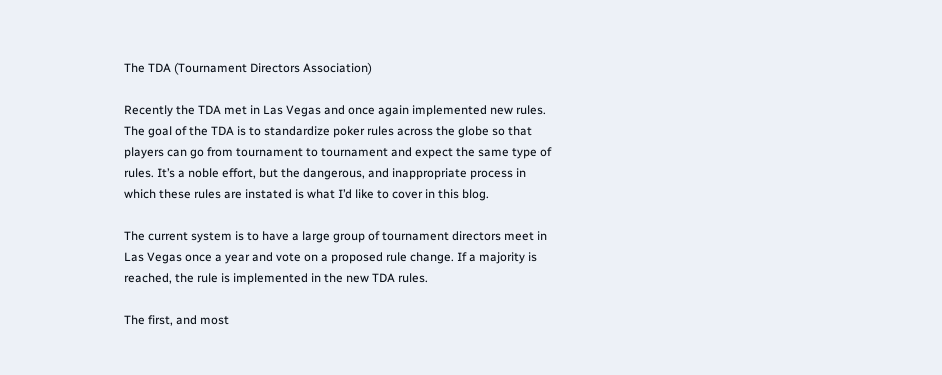The TDA (Tournament Directors Association)

Recently the TDA met in Las Vegas and once again implemented new rules. The goal of the TDA is to standardize poker rules across the globe so that players can go from tournament to tournament and expect the same type of rules. It’s a noble effort, but the dangerous, and inappropriate process in which these rules are instated is what I’d like to cover in this blog.

The current system is to have a large group of tournament directors meet in Las Vegas once a year and vote on a proposed rule change. If a majority is reached, the rule is implemented in the new TDA rules.

The first, and most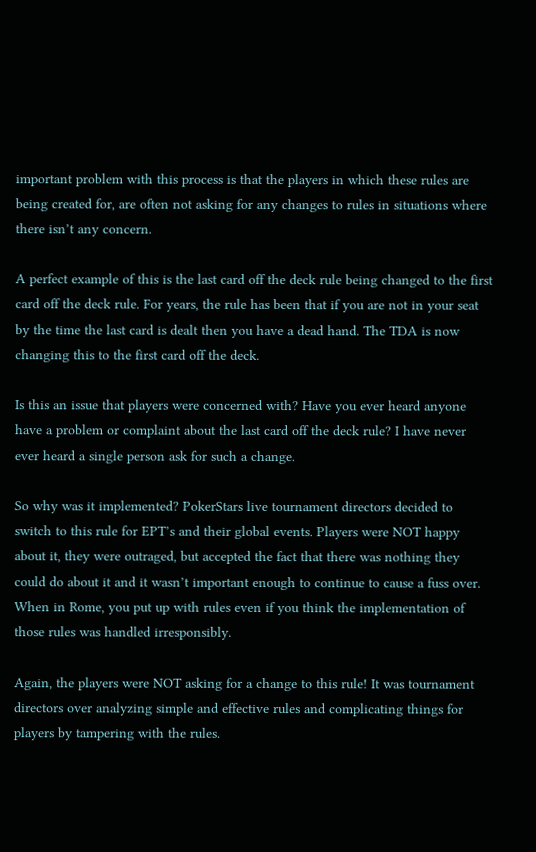important problem with this process is that the players in which these rules are being created for, are often not asking for any changes to rules in situations where there isn’t any concern.

A perfect example of this is the last card off the deck rule being changed to the first card off the deck rule. For years, the rule has been that if you are not in your seat by the time the last card is dealt then you have a dead hand. The TDA is now changing this to the first card off the deck.

Is this an issue that players were concerned with? Have you ever heard anyone have a problem or complaint about the last card off the deck rule? I have never ever heard a single person ask for such a change.

So why was it implemented? PokerStars live tournament directors decided to switch to this rule for EPT’s and their global events. Players were NOT happy about it, they were outraged, but accepted the fact that there was nothing they could do about it and it wasn’t important enough to continue to cause a fuss over. When in Rome, you put up with rules even if you think the implementation of those rules was handled irresponsibly.

Again, the players were NOT asking for a change to this rule! It was tournament directors over analyzing simple and effective rules and complicating things for players by tampering with the rules.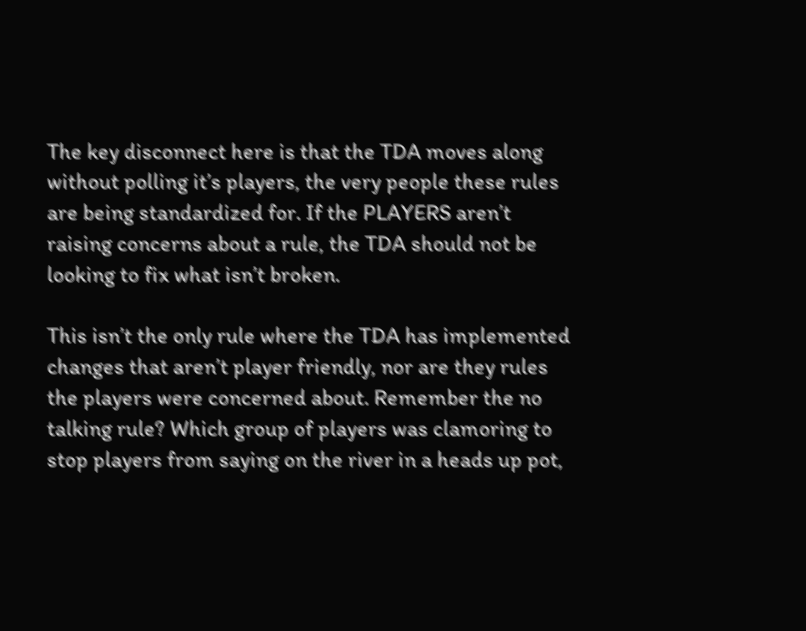The key disconnect here is that the TDA moves along without polling it’s players, the very people these rules are being standardized for. If the PLAYERS aren’t raising concerns about a rule, the TDA should not be looking to fix what isn’t broken.

This isn’t the only rule where the TDA has implemented changes that aren’t player friendly, nor are they rules the players were concerned about. Remember the no talking rule? Which group of players was clamoring to stop players from saying on the river in a heads up pot,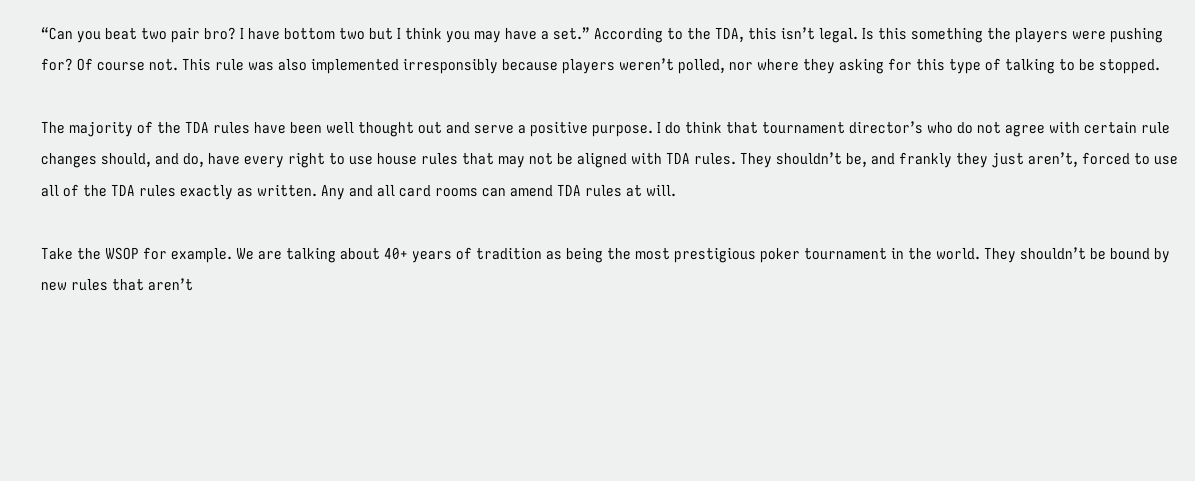“Can you beat two pair bro? I have bottom two but I think you may have a set.” According to the TDA, this isn’t legal. Is this something the players were pushing for? Of course not. This rule was also implemented irresponsibly because players weren’t polled, nor where they asking for this type of talking to be stopped.

The majority of the TDA rules have been well thought out and serve a positive purpose. I do think that tournament director’s who do not agree with certain rule changes should, and do, have every right to use house rules that may not be aligned with TDA rules. They shouldn’t be, and frankly they just aren’t, forced to use all of the TDA rules exactly as written. Any and all card rooms can amend TDA rules at will.

Take the WSOP for example. We are talking about 40+ years of tradition as being the most prestigious poker tournament in the world. They shouldn’t be bound by new rules that aren’t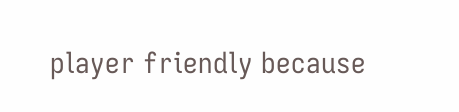player friendly because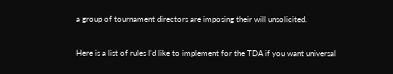a group of tournament directors are imposing their will unsolicited.

Here is a list of rules I’d like to implement for the TDA if you want universal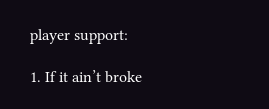player support:

1. If it ain’t broke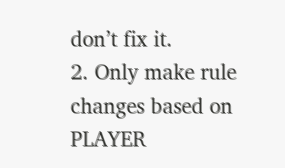don’t fix it.
2. Only make rule changes based on PLAYER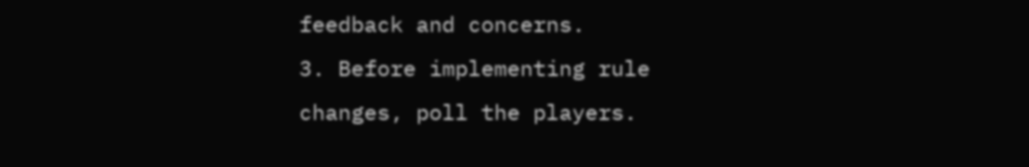feedback and concerns.
3. Before implementing rule changes, poll the players.